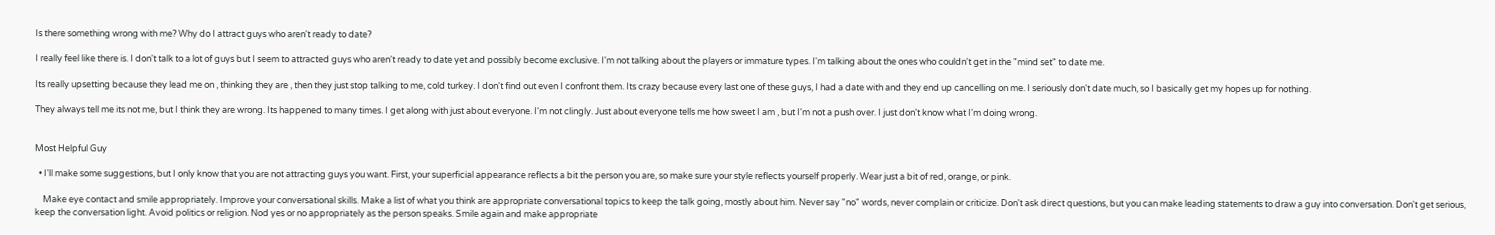Is there something wrong with me? Why do I attract guys who aren't ready to date?

I really feel like there is. I don't talk to a lot of guys but I seem to attracted guys who aren't ready to date yet and possibly become exclusive. I'm not talking about the players or immature types. I'm talking about the ones who couldn't get in the "mind set" to date me.

Its really upsetting because they lead me on , thinking they are , then they just stop talking to me, cold turkey. I don't find out even I confront them. Its crazy because every last one of these guys, I had a date with and they end up cancelling on me. I seriously don't date much, so I basically get my hopes up for nothing.

They always tell me its not me, but I think they are wrong. Its happened to many times. I get along with just about everyone. I'm not clingly. Just about everyone tells me how sweet I am , but I'm not a push over. I just don't know what I'm doing wrong.


Most Helpful Guy

  • I'll make some suggestions, but I only know that you are not attracting guys you want. First, your superficial appearance reflects a bit the person you are, so make sure your style reflects yourself properly. Wear just a bit of red, orange, or pink.

    Make eye contact and smile appropriately. Improve your conversational skills. Make a list of what you think are appropriate conversational topics to keep the talk going, mostly about him. Never say "no" words, never complain or criticize. Don't ask direct questions, but you can make leading statements to draw a guy into conversation. Don't get serious, keep the conversation light. Avoid politics or religion. Nod yes or no appropriately as the person speaks. Smile again and make appropriate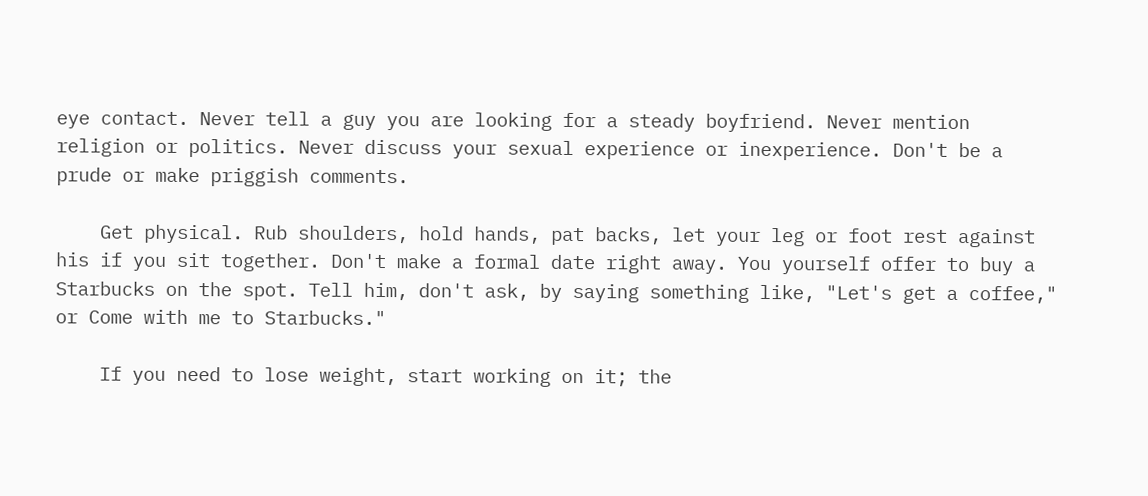eye contact. Never tell a guy you are looking for a steady boyfriend. Never mention religion or politics. Never discuss your sexual experience or inexperience. Don't be a prude or make priggish comments.

    Get physical. Rub shoulders, hold hands, pat backs, let your leg or foot rest against his if you sit together. Don't make a formal date right away. You yourself offer to buy a Starbucks on the spot. Tell him, don't ask, by saying something like, "Let's get a coffee," or Come with me to Starbucks."

    If you need to lose weight, start working on it; the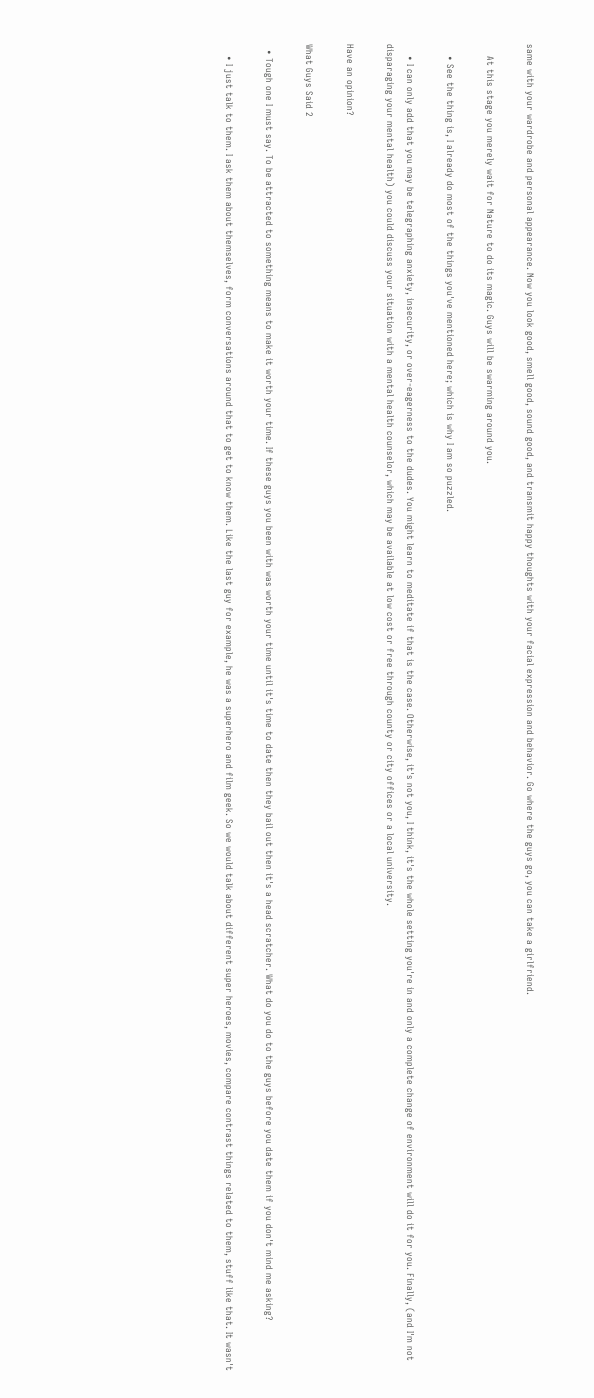same with your wardrobe and personal appearance. Now you look good, smell good, sound good, and transmit happy thoughts with your facial expression and behavior. Go where the guys go, you can take a girlfriend.

    At this stage you merely wait for Nature to do its magic. Guys will be swarming around you.

    • See the thing is, I already do most of the things you've mentioned here; which is why I am so puzzled.

    • I can only add that you may be telegraphing anxiety, insecurity, or over-eagerness to the dudes. You might learn to meditate if that is the case. Otherwise, it's not you, I think, it's the whole setting you're in and only a complete change of environment will do it for you. Finally, (and I'm not disparaging your mental health) you could discuss your situation with a mental health counselor, which may be available at low cost or free through county or city offices or a local university.

Have an opinion?

What Guys Said 2

  • Tough one I must say. To be attracted to something means to make it worth your time. If these guys you been with was worth your time until it's time to date then they bail out then it's a head scratcher. What do you do to the guys before you date them if you don't mind me asking?

    • I just talk to them. I ask them about themselves, form conversations around that to get to know them. Like the last guy for example, he was a superhero and film geek. So we would talk about different super heroes, movies, compare contrast things related to them, stuff like that. It wasn't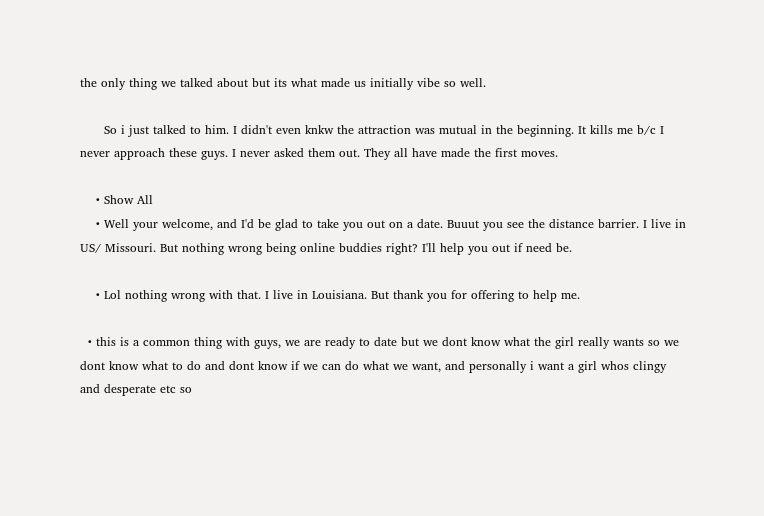the only thing we talked about but its what made us initially vibe so well.

      So i just talked to him. I didn't even knkw the attraction was mutual in the beginning. It kills me b/c I never approach these guys. I never asked them out. They all have made the first moves.

    • Show All
    • Well your welcome, and I'd be glad to take you out on a date. Buuut you see the distance barrier. I live in US/ Missouri. But nothing wrong being online buddies right? I'll help you out if need be.

    • Lol nothing wrong with that. I live in Louisiana. But thank you for offering to help me.

  • this is a common thing with guys, we are ready to date but we dont know what the girl really wants so we dont know what to do and dont know if we can do what we want, and personally i want a girl whos clingy and desperate etc so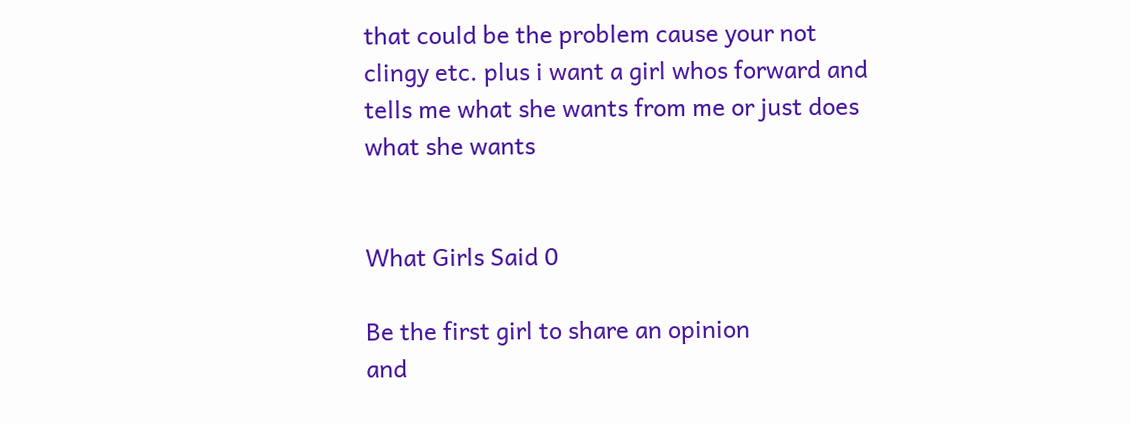that could be the problem cause your not clingy etc. plus i want a girl whos forward and tells me what she wants from me or just does what she wants


What Girls Said 0

Be the first girl to share an opinion
and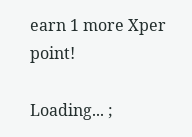earn 1 more Xper point!

Loading... ;